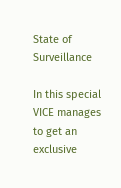State of Surveillance

In this special VICE manages to get an exclusive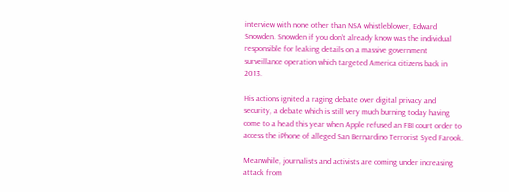interview with none other than NSA whistleblower, Edward Snowden. Snowden if you don’t already know was the individual responsible for leaking details on a massive government surveillance operation which targeted America citizens back in 2013.

His actions ignited a raging debate over digital privacy and security, a debate which is still very much burning today having come to a head this year when Apple refused an FBI court order to access the iPhone of alleged San Bernardino Terrorist Syed Farook.

Meanwhile, journalists and activists are coming under increasing attack from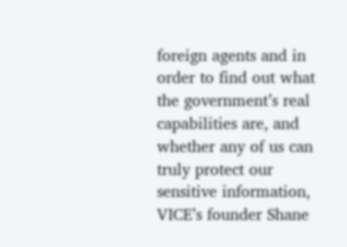foreign agents and in order to find out what the government’s real capabilities are, and whether any of us can truly protect our sensitive information, VICE’s founder Shane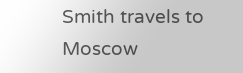Smith travels to Moscow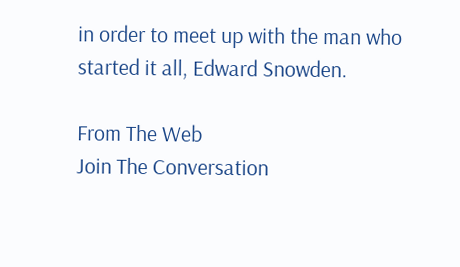in order to meet up with the man who started it all, Edward Snowden.

From The Web
Join The Conversation